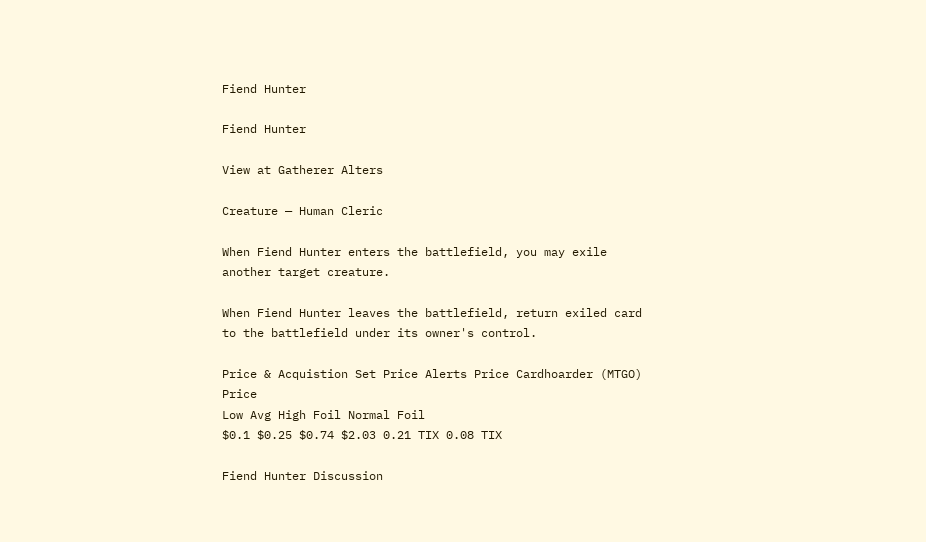Fiend Hunter

Fiend Hunter

View at Gatherer Alters

Creature — Human Cleric

When Fiend Hunter enters the battlefield, you may exile another target creature.

When Fiend Hunter leaves the battlefield, return exiled card to the battlefield under its owner's control.

Price & Acquistion Set Price Alerts Price Cardhoarder (MTGO) Price
Low Avg High Foil Normal Foil
$0.1 $0.25 $0.74 $2.03 0.21 TIX 0.08 TIX

Fiend Hunter Discussion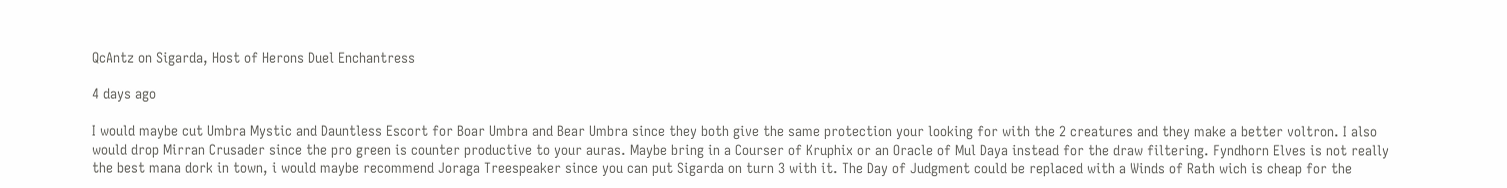QcAntz on Sigarda, Host of Herons Duel Enchantress

4 days ago

I would maybe cut Umbra Mystic and Dauntless Escort for Boar Umbra and Bear Umbra since they both give the same protection your looking for with the 2 creatures and they make a better voltron. I also would drop Mirran Crusader since the pro green is counter productive to your auras. Maybe bring in a Courser of Kruphix or an Oracle of Mul Daya instead for the draw filtering. Fyndhorn Elves is not really the best mana dork in town, i would maybe recommend Joraga Treespeaker since you can put Sigarda on turn 3 with it. The Day of Judgment could be replaced with a Winds of Rath wich is cheap for the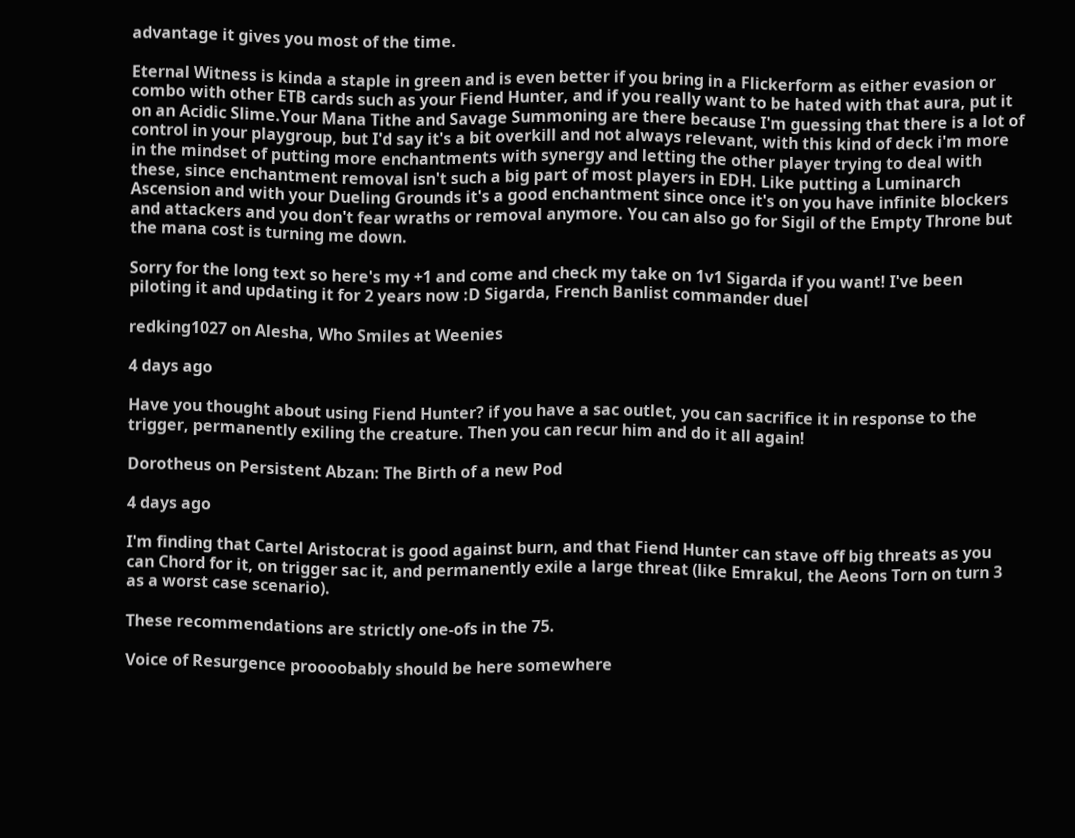advantage it gives you most of the time.

Eternal Witness is kinda a staple in green and is even better if you bring in a Flickerform as either evasion or combo with other ETB cards such as your Fiend Hunter, and if you really want to be hated with that aura, put it on an Acidic Slime.Your Mana Tithe and Savage Summoning are there because I'm guessing that there is a lot of control in your playgroup, but I'd say it's a bit overkill and not always relevant, with this kind of deck i'm more in the mindset of putting more enchantments with synergy and letting the other player trying to deal with these, since enchantment removal isn't such a big part of most players in EDH. Like putting a Luminarch Ascension and with your Dueling Grounds it's a good enchantment since once it's on you have infinite blockers and attackers and you don't fear wraths or removal anymore. You can also go for Sigil of the Empty Throne but the mana cost is turning me down.

Sorry for the long text so here's my +1 and come and check my take on 1v1 Sigarda if you want! I've been piloting it and updating it for 2 years now :D Sigarda, French Banlist commander duel

redking1027 on Alesha, Who Smiles at Weenies

4 days ago

Have you thought about using Fiend Hunter? if you have a sac outlet, you can sacrifice it in response to the trigger, permanently exiling the creature. Then you can recur him and do it all again!

Dorotheus on Persistent Abzan: The Birth of a new Pod

4 days ago

I'm finding that Cartel Aristocrat is good against burn, and that Fiend Hunter can stave off big threats as you can Chord for it, on trigger sac it, and permanently exile a large threat (like Emrakul, the Aeons Torn on turn 3 as a worst case scenario).

These recommendations are strictly one-ofs in the 75.

Voice of Resurgence proooobably should be here somewhere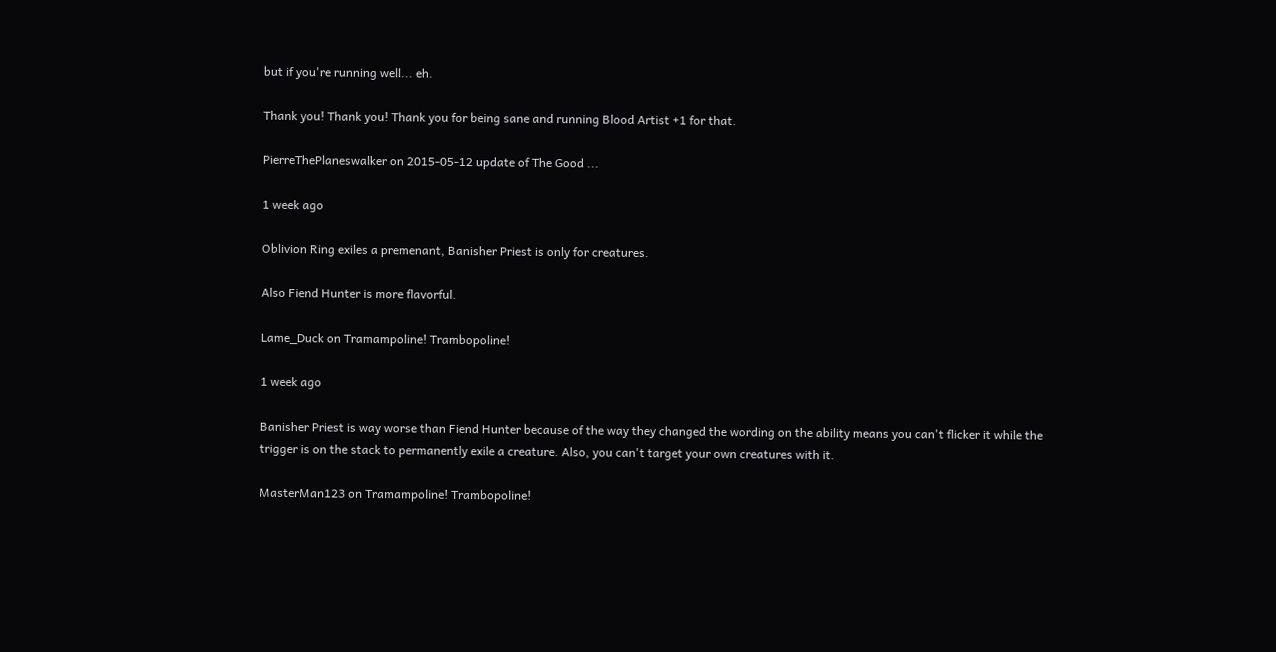but if you're running well... eh.

Thank you! Thank you! Thank you for being sane and running Blood Artist +1 for that.

PierreThePlaneswalker on 2015-05-12 update of The Good ...

1 week ago

Oblivion Ring exiles a premenant, Banisher Priest is only for creatures.

Also Fiend Hunter is more flavorful.

Lame_Duck on Tramampoline! Trambopoline!

1 week ago

Banisher Priest is way worse than Fiend Hunter because of the way they changed the wording on the ability means you can't flicker it while the trigger is on the stack to permanently exile a creature. Also, you can't target your own creatures with it.

MasterMan123 on Tramampoline! Trambopoline!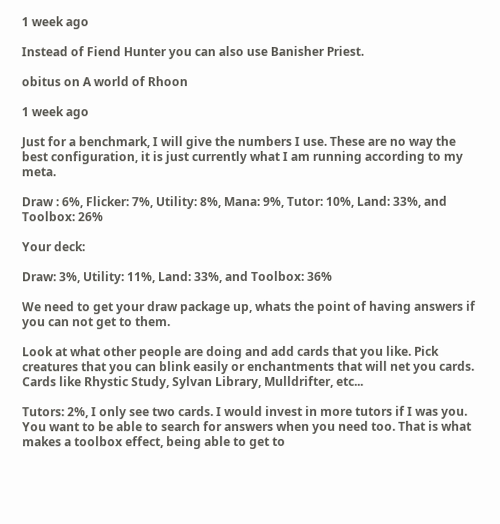1 week ago

Instead of Fiend Hunter you can also use Banisher Priest.

obitus on A world of Rhoon

1 week ago

Just for a benchmark, I will give the numbers I use. These are no way the best configuration, it is just currently what I am running according to my meta.

Draw : 6%, Flicker: 7%, Utility: 8%, Mana: 9%, Tutor: 10%, Land: 33%, and Toolbox: 26%

Your deck:

Draw: 3%, Utility: 11%, Land: 33%, and Toolbox: 36%

We need to get your draw package up, whats the point of having answers if you can not get to them.

Look at what other people are doing and add cards that you like. Pick creatures that you can blink easily or enchantments that will net you cards. Cards like Rhystic Study, Sylvan Library, Mulldrifter, etc...

Tutors: 2%, I only see two cards. I would invest in more tutors if I was you. You want to be able to search for answers when you need too. That is what makes a toolbox effect, being able to get to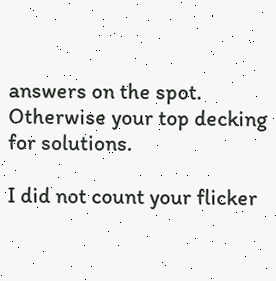answers on the spot. Otherwise your top decking for solutions.

I did not count your flicker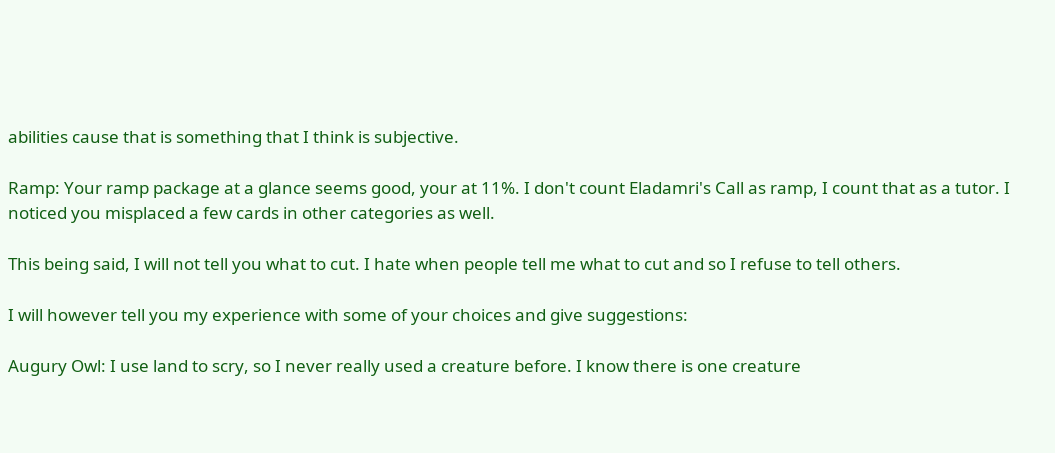abilities cause that is something that I think is subjective.

Ramp: Your ramp package at a glance seems good, your at 11%. I don't count Eladamri's Call as ramp, I count that as a tutor. I noticed you misplaced a few cards in other categories as well.

This being said, I will not tell you what to cut. I hate when people tell me what to cut and so I refuse to tell others.

I will however tell you my experience with some of your choices and give suggestions:

Augury Owl: I use land to scry, so I never really used a creature before. I know there is one creature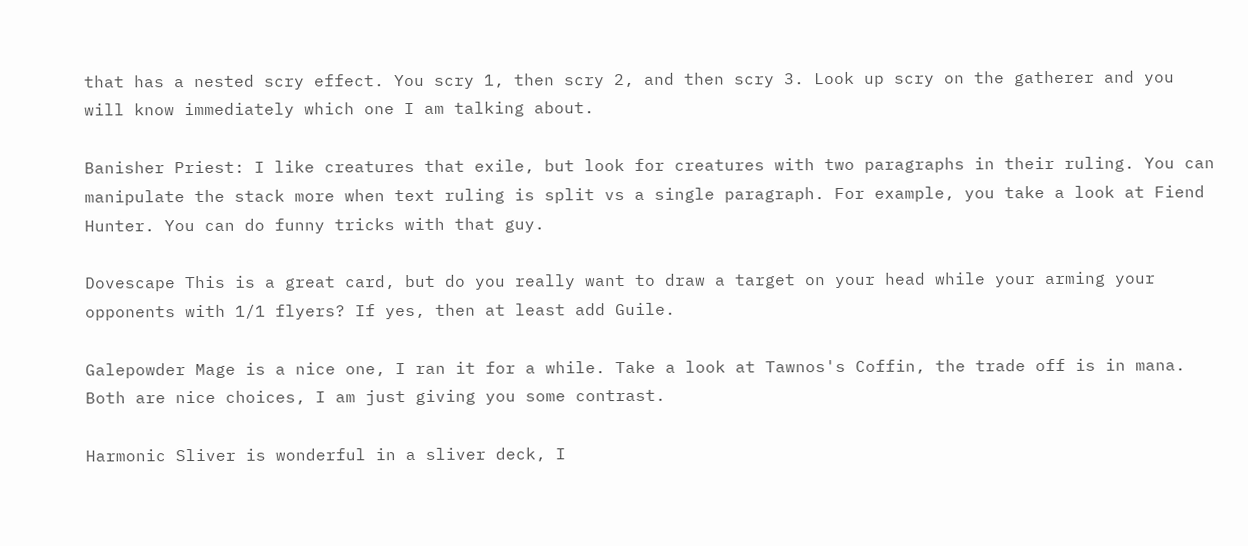that has a nested scry effect. You scry 1, then scry 2, and then scry 3. Look up scry on the gatherer and you will know immediately which one I am talking about.

Banisher Priest: I like creatures that exile, but look for creatures with two paragraphs in their ruling. You can manipulate the stack more when text ruling is split vs a single paragraph. For example, you take a look at Fiend Hunter. You can do funny tricks with that guy.

Dovescape This is a great card, but do you really want to draw a target on your head while your arming your opponents with 1/1 flyers? If yes, then at least add Guile.

Galepowder Mage is a nice one, I ran it for a while. Take a look at Tawnos's Coffin, the trade off is in mana. Both are nice choices, I am just giving you some contrast.

Harmonic Sliver is wonderful in a sliver deck, I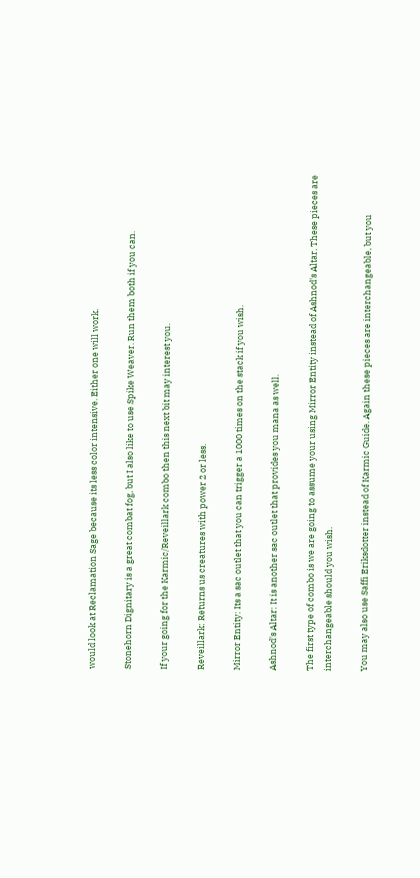would look at Reclamation Sage because its less color intensive. Either one will work.

Stonehorn Dignitary is a great combat fog, but I also like to use Spike Weaver. Run them both if you can.

If your going for the Karmic/Reveillark combo then this next bit may interest you.

Reveillark: Returns us creatures with power 2 or less.

Mirror Entity: Its a sac outlet that you can trigger a 1000 times on the stack if you wish.

Ashnod's Altar: It is another sac outlet that provides you mana as well.

The first type of combo is we are going to assume your using Mirror Entity instead of Ashnod's Altar. These pieces are interchangeable should you wish.

You may also use Saffi Eriksdotter instead of Karmic Guide. Again these pieces are interchangeable, but you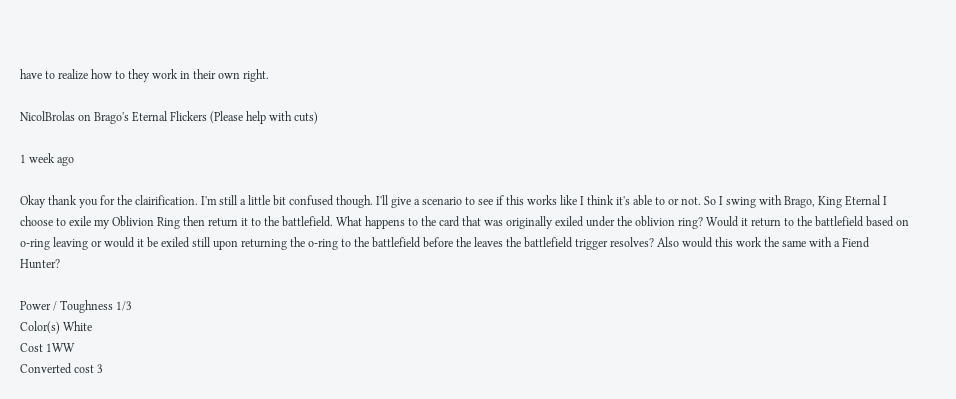have to realize how to they work in their own right.

NicolBrolas on Brago's Eternal Flickers (Please help with cuts)

1 week ago

Okay thank you for the clairification. I'm still a little bit confused though. I'll give a scenario to see if this works like I think it's able to or not. So I swing with Brago, King Eternal I choose to exile my Oblivion Ring then return it to the battlefield. What happens to the card that was originally exiled under the oblivion ring? Would it return to the battlefield based on o-ring leaving or would it be exiled still upon returning the o-ring to the battlefield before the leaves the battlefield trigger resolves? Also would this work the same with a Fiend Hunter?

Power / Toughness 1/3
Color(s) White
Cost 1WW
Converted cost 3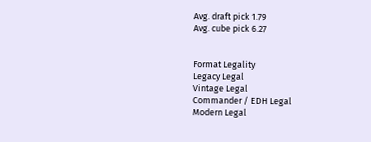Avg. draft pick 1.79
Avg. cube pick 6.27


Format Legality
Legacy Legal
Vintage Legal
Commander / EDH Legal
Modern Legal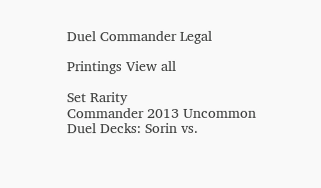Duel Commander Legal

Printings View all

Set Rarity
Commander 2013 Uncommon
Duel Decks: Sorin vs.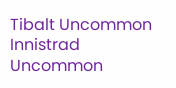Tibalt Uncommon
Innistrad Uncommon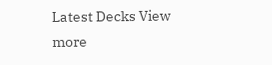Latest Decks View more